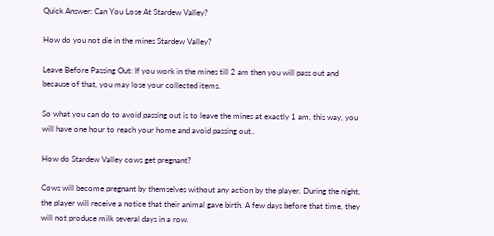Quick Answer: Can You Lose At Stardew Valley?

How do you not die in the mines Stardew Valley?

Leave Before Passing Out: If you work in the mines till 2 am then you will pass out and because of that, you may lose your collected items.

So what you can do to avoid passing out is to leave the mines at exactly 1 am, this way, you will have one hour to reach your home and avoid passing out..

How do Stardew Valley cows get pregnant?

Cows will become pregnant by themselves without any action by the player. During the night, the player will receive a notice that their animal gave birth. A few days before that time, they will not produce milk several days in a row.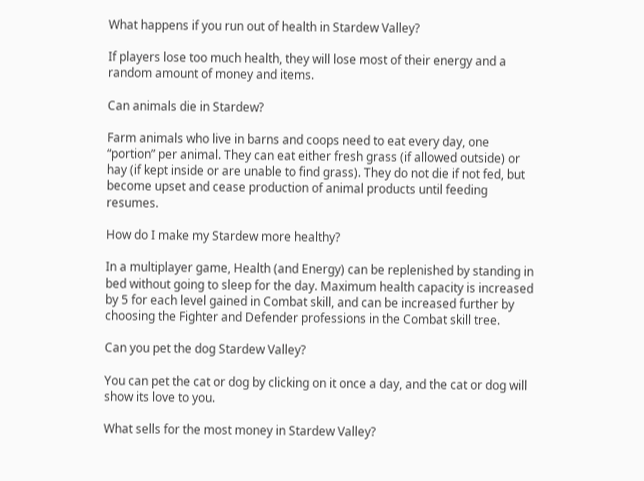What happens if you run out of health in Stardew Valley?

If players lose too much health, they will lose most of their energy and a random amount of money and items.

Can animals die in Stardew?

Farm animals who live in barns and coops need to eat every day, one “portion” per animal. They can eat either fresh grass (if allowed outside) or hay (if kept inside or are unable to find grass). They do not die if not fed, but become upset and cease production of animal products until feeding resumes.

How do I make my Stardew more healthy?

In a multiplayer game, Health (and Energy) can be replenished by standing in bed without going to sleep for the day. Maximum health capacity is increased by 5 for each level gained in Combat skill, and can be increased further by choosing the Fighter and Defender professions in the Combat skill tree.

Can you pet the dog Stardew Valley?

You can pet the cat or dog by clicking on it once a day, and the cat or dog will show its love to you.

What sells for the most money in Stardew Valley?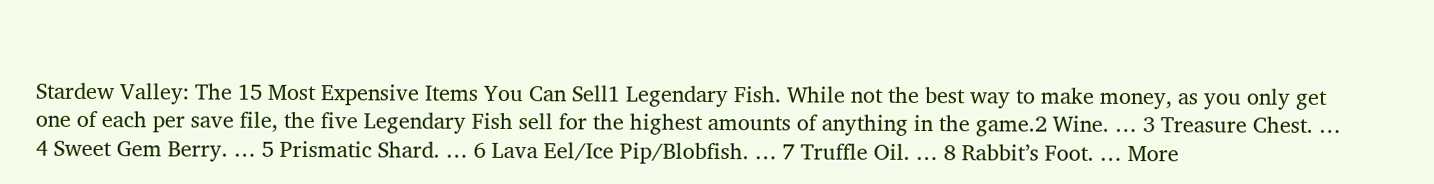Stardew Valley: The 15 Most Expensive Items You Can Sell1 Legendary Fish. While not the best way to make money, as you only get one of each per save file, the five Legendary Fish sell for the highest amounts of anything in the game.2 Wine. … 3 Treasure Chest. … 4 Sweet Gem Berry. … 5 Prismatic Shard. … 6 Lava Eel/Ice Pip/Blobfish. … 7 Truffle Oil. … 8 Rabbit’s Foot. … More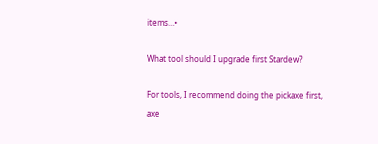items…•

What tool should I upgrade first Stardew?

For tools, I recommend doing the pickaxe first, axe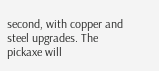second, with copper and steel upgrades. The pickaxe will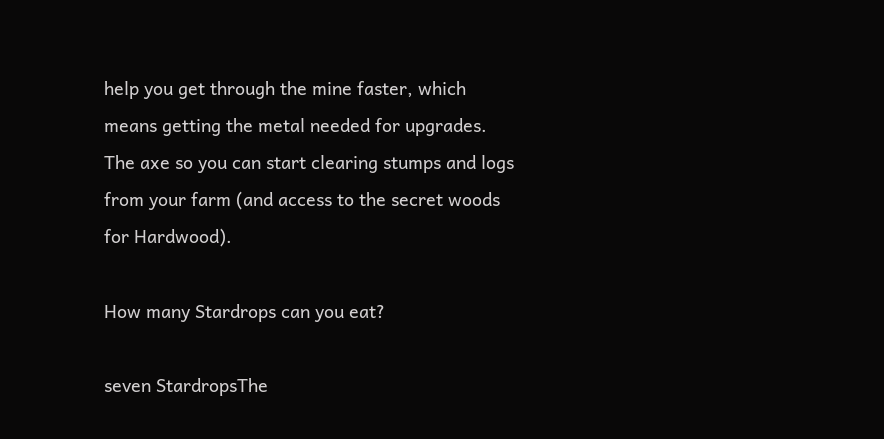help you get through the mine faster, which means getting the metal needed for upgrades. The axe so you can start clearing stumps and logs from your farm (and access to the secret woods for Hardwood).

How many Stardrops can you eat?

seven StardropsThe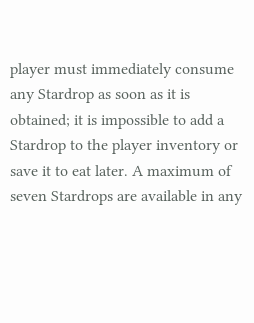player must immediately consume any Stardrop as soon as it is obtained; it is impossible to add a Stardrop to the player inventory or save it to eat later. A maximum of seven Stardrops are available in any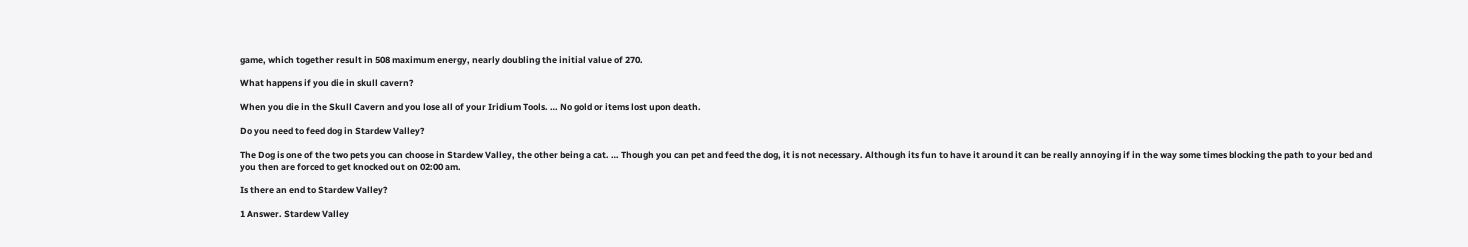game, which together result in 508 maximum energy, nearly doubling the initial value of 270.

What happens if you die in skull cavern?

When you die in the Skull Cavern and you lose all of your Iridium Tools. … No gold or items lost upon death.

Do you need to feed dog in Stardew Valley?

The Dog is one of the two pets you can choose in Stardew Valley, the other being a cat. … Though you can pet and feed the dog, it is not necessary. Although its fun to have it around it can be really annoying if in the way some times blocking the path to your bed and you then are forced to get knocked out on 02:00 am.

Is there an end to Stardew Valley?

1 Answer. Stardew Valley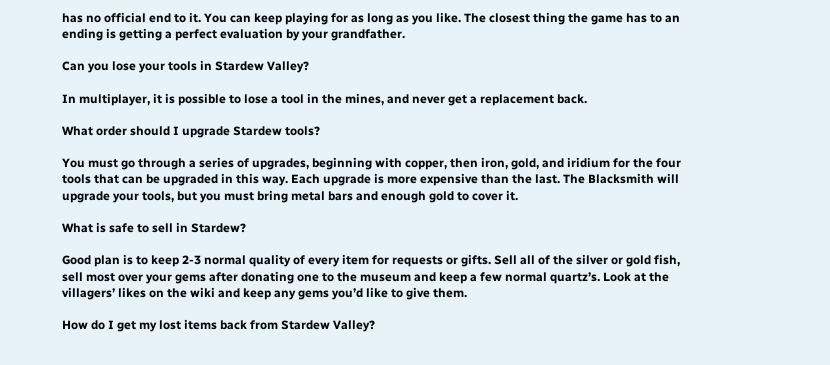has no official end to it. You can keep playing for as long as you like. The closest thing the game has to an ending is getting a perfect evaluation by your grandfather.

Can you lose your tools in Stardew Valley?

In multiplayer, it is possible to lose a tool in the mines, and never get a replacement back.

What order should I upgrade Stardew tools?

You must go through a series of upgrades, beginning with copper, then iron, gold, and iridium for the four tools that can be upgraded in this way. Each upgrade is more expensive than the last. The Blacksmith will upgrade your tools, but you must bring metal bars and enough gold to cover it.

What is safe to sell in Stardew?

Good plan is to keep 2-3 normal quality of every item for requests or gifts. Sell all of the silver or gold fish, sell most over your gems after donating one to the museum and keep a few normal quartz’s. Look at the villagers’ likes on the wiki and keep any gems you’d like to give them.

How do I get my lost items back from Stardew Valley?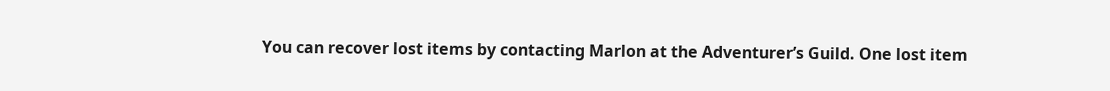You can recover lost items by contacting Marlon at the Adventurer’s Guild. One lost item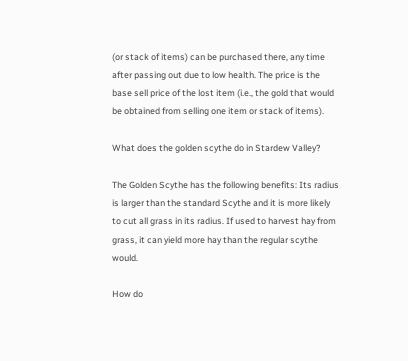(or stack of items) can be purchased there, any time after passing out due to low health. The price is the base sell price of the lost item (i.e., the gold that would be obtained from selling one item or stack of items).

What does the golden scythe do in Stardew Valley?

The Golden Scythe has the following benefits: Its radius is larger than the standard Scythe and it is more likely to cut all grass in its radius. If used to harvest hay from grass, it can yield more hay than the regular scythe would.

How do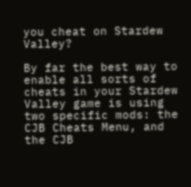you cheat on Stardew Valley?

By far the best way to enable all sorts of cheats in your Stardew Valley game is using two specific mods: the CJB Cheats Menu, and the CJB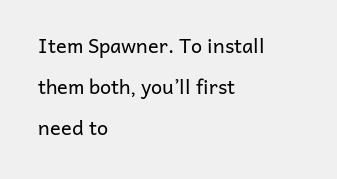Item Spawner. To install them both, you’ll first need to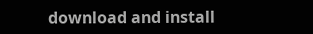download and install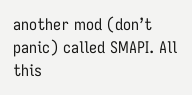another mod (don’t panic) called SMAPI. All this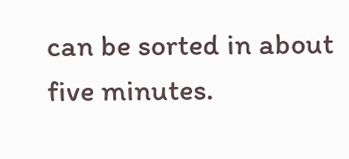can be sorted in about five minutes.